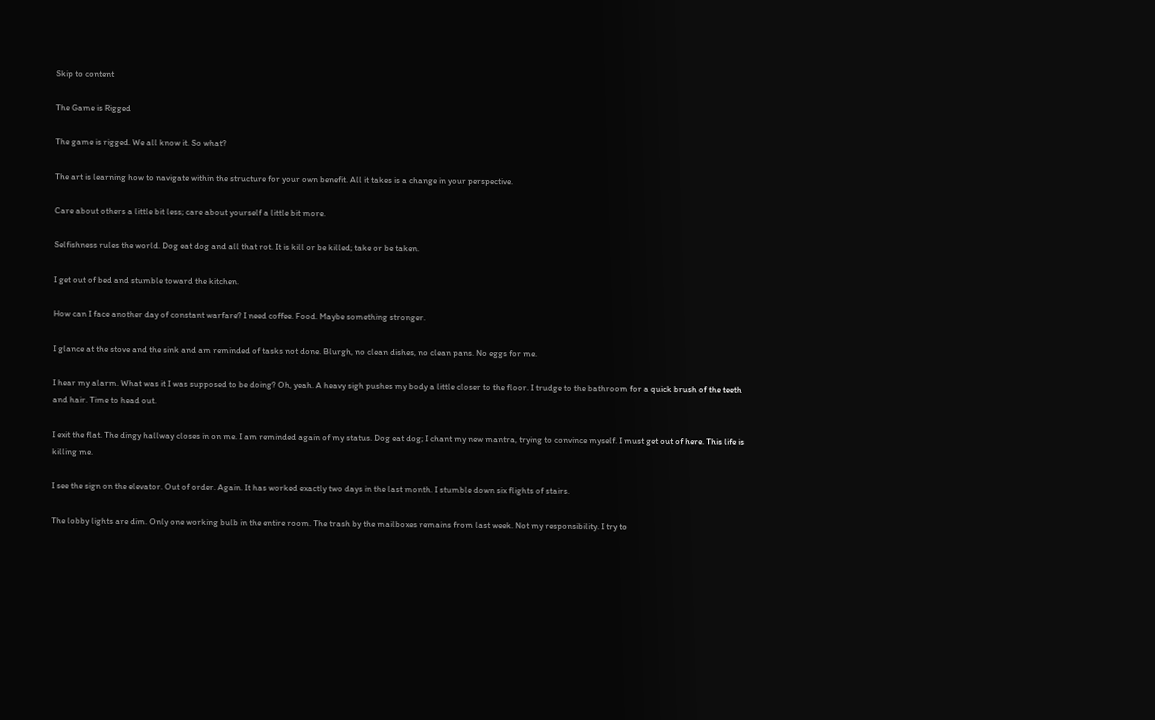Skip to content

The Game is Rigged

The game is rigged. We all know it. So what?

The art is learning how to navigate within the structure for your own benefit. All it takes is a change in your perspective.

Care about others a little bit less; care about yourself a little bit more.

Selfishness rules the world. Dog eat dog and all that rot. It is kill or be killed; take or be taken.

I get out of bed and stumble toward the kitchen.

How can I face another day of constant warfare? I need coffee. Food. Maybe something stronger.

I glance at the stove and the sink and am reminded of tasks not done. Blurgh, no clean dishes, no clean pans. No eggs for me.

I hear my alarm. What was it I was supposed to be doing? Oh, yeah. A heavy sigh pushes my body a little closer to the floor. I trudge to the bathroom for a quick brush of the teeth and hair. Time to head out.

I exit the flat. The dingy hallway closes in on me. I am reminded again of my status. Dog eat dog; I chant my new mantra, trying to convince myself. I must get out of here. This life is killing me.

I see the sign on the elevator. Out of order. Again. It has worked exactly two days in the last month. I stumble down six flights of stairs.

The lobby lights are dim. Only one working bulb in the entire room. The trash by the mailboxes remains from last week. Not my responsibility. I try to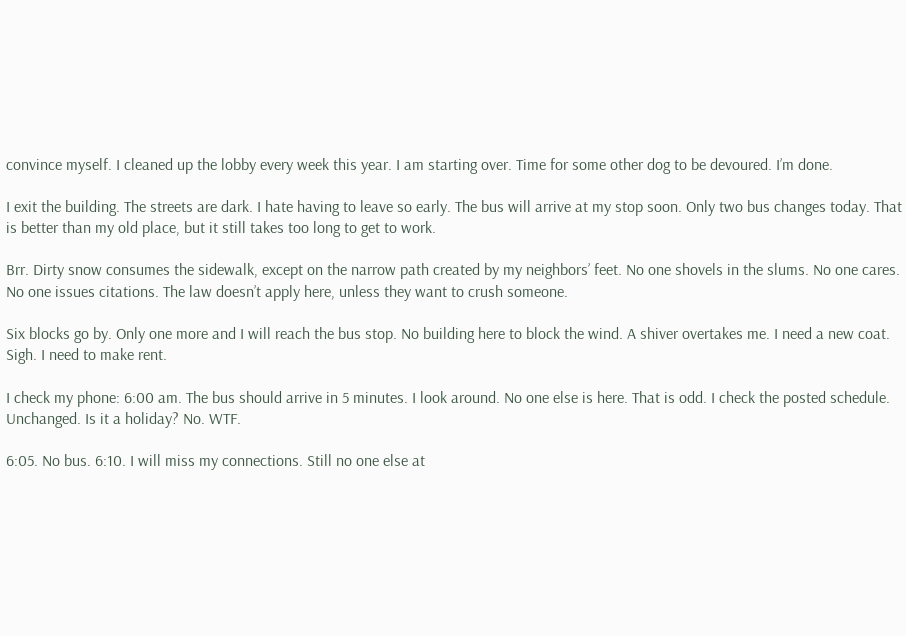convince myself. I cleaned up the lobby every week this year. I am starting over. Time for some other dog to be devoured. I’m done.

I exit the building. The streets are dark. I hate having to leave so early. The bus will arrive at my stop soon. Only two bus changes today. That is better than my old place, but it still takes too long to get to work.

Brr. Dirty snow consumes the sidewalk, except on the narrow path created by my neighbors’ feet. No one shovels in the slums. No one cares. No one issues citations. The law doesn’t apply here, unless they want to crush someone.

Six blocks go by. Only one more and I will reach the bus stop. No building here to block the wind. A shiver overtakes me. I need a new coat. Sigh. I need to make rent.

I check my phone: 6:00 am. The bus should arrive in 5 minutes. I look around. No one else is here. That is odd. I check the posted schedule. Unchanged. Is it a holiday? No. WTF.

6:05. No bus. 6:10. I will miss my connections. Still no one else at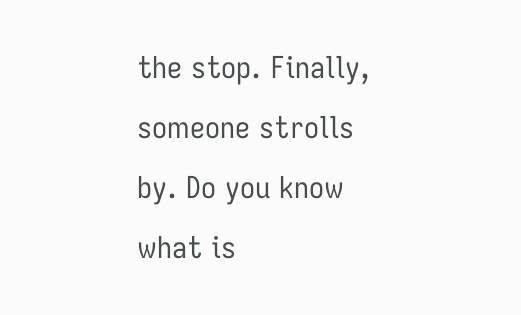the stop. Finally, someone strolls by. Do you know what is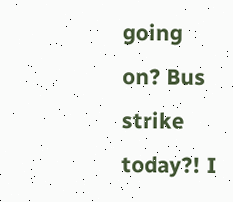going on? Bus strike today?! I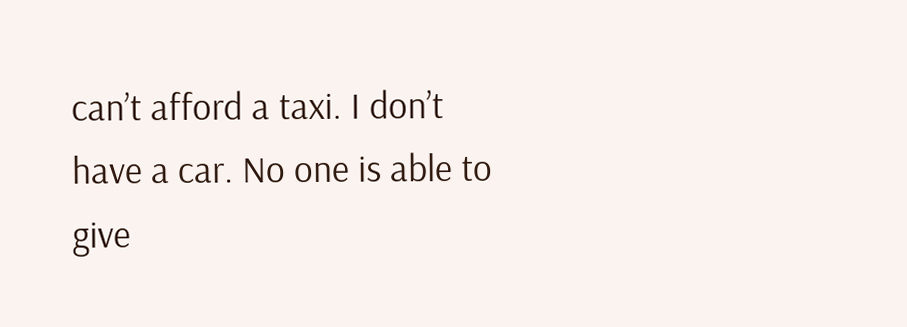can’t afford a taxi. I don’t have a car. No one is able to give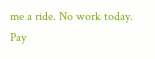me a ride. No work today. Pay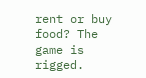rent or buy food? The game is rigged.